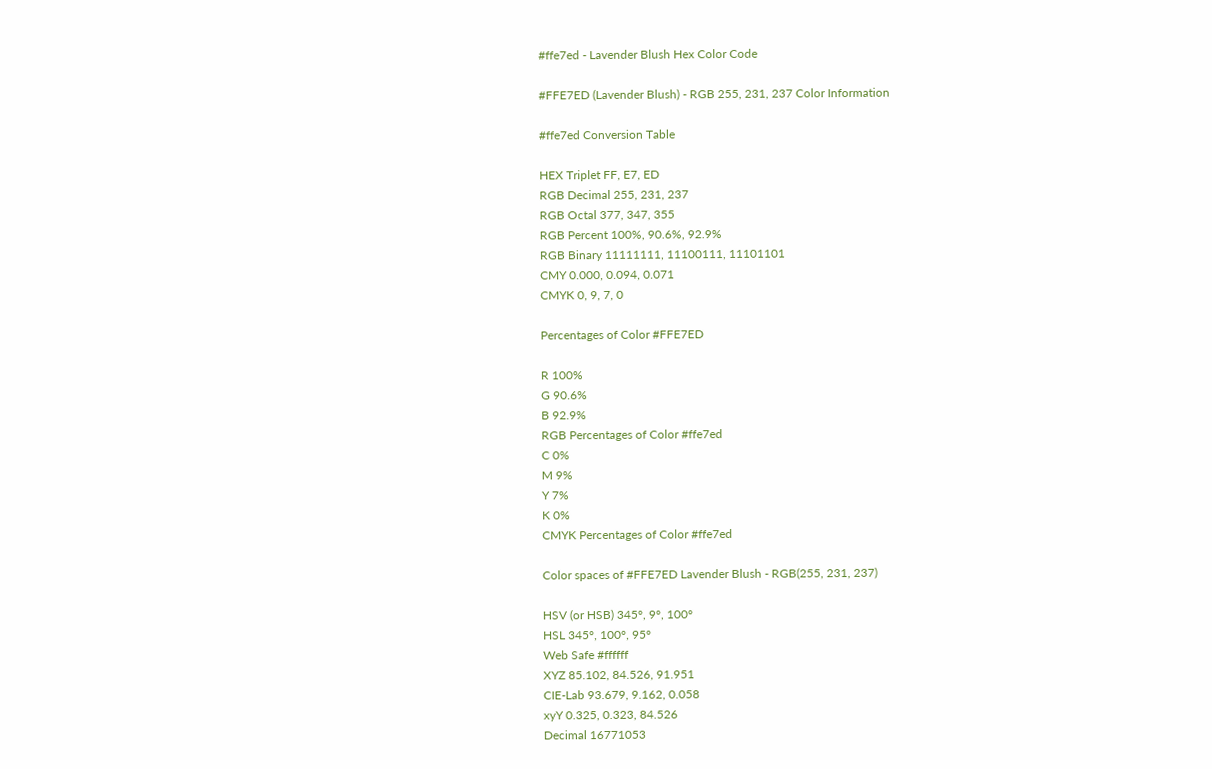#ffe7ed - Lavender Blush Hex Color Code

#FFE7ED (Lavender Blush) - RGB 255, 231, 237 Color Information

#ffe7ed Conversion Table

HEX Triplet FF, E7, ED
RGB Decimal 255, 231, 237
RGB Octal 377, 347, 355
RGB Percent 100%, 90.6%, 92.9%
RGB Binary 11111111, 11100111, 11101101
CMY 0.000, 0.094, 0.071
CMYK 0, 9, 7, 0

Percentages of Color #FFE7ED

R 100%
G 90.6%
B 92.9%
RGB Percentages of Color #ffe7ed
C 0%
M 9%
Y 7%
K 0%
CMYK Percentages of Color #ffe7ed

Color spaces of #FFE7ED Lavender Blush - RGB(255, 231, 237)

HSV (or HSB) 345°, 9°, 100°
HSL 345°, 100°, 95°
Web Safe #ffffff
XYZ 85.102, 84.526, 91.951
CIE-Lab 93.679, 9.162, 0.058
xyY 0.325, 0.323, 84.526
Decimal 16771053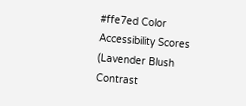#ffe7ed Color Accessibility Scores (Lavender Blush Contrast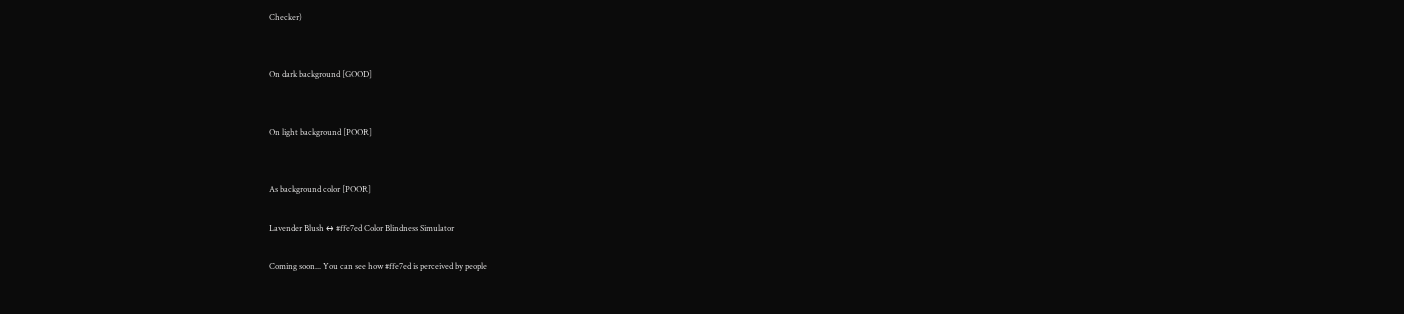Checker)


On dark background [GOOD]


On light background [POOR]


As background color [POOR]

Lavender Blush ↔ #ffe7ed Color Blindness Simulator

Coming soon... You can see how #ffe7ed is perceived by people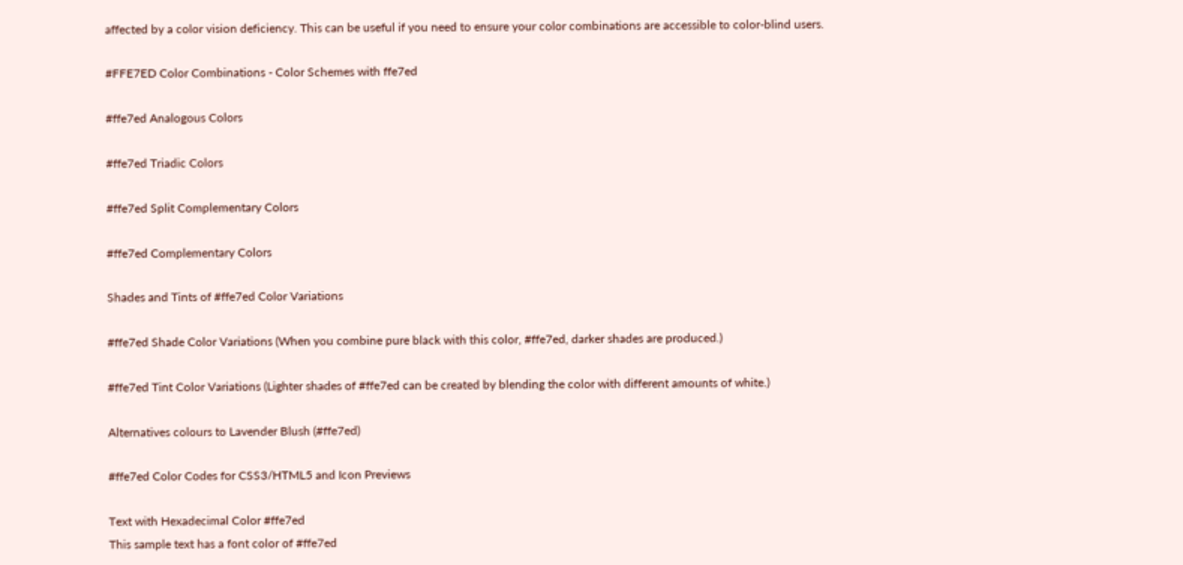affected by a color vision deficiency. This can be useful if you need to ensure your color combinations are accessible to color-blind users.

#FFE7ED Color Combinations - Color Schemes with ffe7ed

#ffe7ed Analogous Colors

#ffe7ed Triadic Colors

#ffe7ed Split Complementary Colors

#ffe7ed Complementary Colors

Shades and Tints of #ffe7ed Color Variations

#ffe7ed Shade Color Variations (When you combine pure black with this color, #ffe7ed, darker shades are produced.)

#ffe7ed Tint Color Variations (Lighter shades of #ffe7ed can be created by blending the color with different amounts of white.)

Alternatives colours to Lavender Blush (#ffe7ed)

#ffe7ed Color Codes for CSS3/HTML5 and Icon Previews

Text with Hexadecimal Color #ffe7ed
This sample text has a font color of #ffe7ed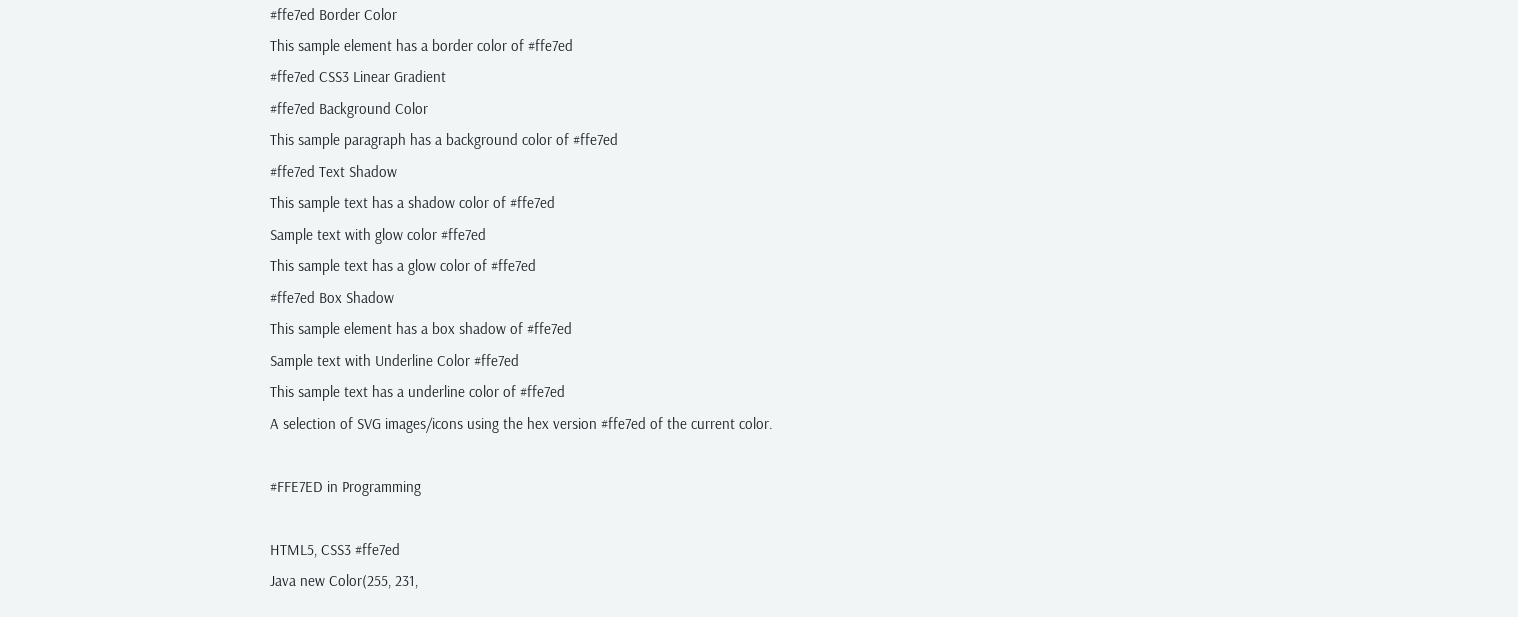#ffe7ed Border Color
This sample element has a border color of #ffe7ed
#ffe7ed CSS3 Linear Gradient
#ffe7ed Background Color
This sample paragraph has a background color of #ffe7ed
#ffe7ed Text Shadow
This sample text has a shadow color of #ffe7ed
Sample text with glow color #ffe7ed
This sample text has a glow color of #ffe7ed
#ffe7ed Box Shadow
This sample element has a box shadow of #ffe7ed
Sample text with Underline Color #ffe7ed
This sample text has a underline color of #ffe7ed
A selection of SVG images/icons using the hex version #ffe7ed of the current color.

#FFE7ED in Programming

HTML5, CSS3 #ffe7ed
Java new Color(255, 231,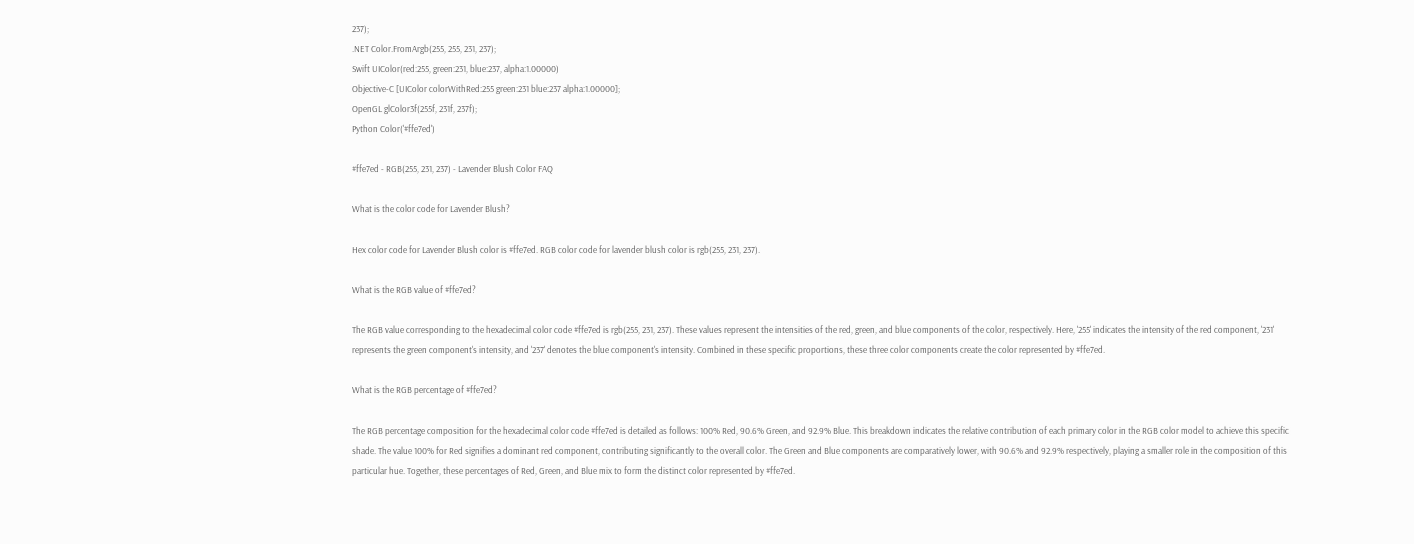237);
.NET Color.FromArgb(255, 255, 231, 237);
Swift UIColor(red:255, green:231, blue:237, alpha:1.00000)
Objective-C [UIColor colorWithRed:255 green:231 blue:237 alpha:1.00000];
OpenGL glColor3f(255f, 231f, 237f);
Python Color('#ffe7ed')

#ffe7ed - RGB(255, 231, 237) - Lavender Blush Color FAQ

What is the color code for Lavender Blush?

Hex color code for Lavender Blush color is #ffe7ed. RGB color code for lavender blush color is rgb(255, 231, 237).

What is the RGB value of #ffe7ed?

The RGB value corresponding to the hexadecimal color code #ffe7ed is rgb(255, 231, 237). These values represent the intensities of the red, green, and blue components of the color, respectively. Here, '255' indicates the intensity of the red component, '231' represents the green component's intensity, and '237' denotes the blue component's intensity. Combined in these specific proportions, these three color components create the color represented by #ffe7ed.

What is the RGB percentage of #ffe7ed?

The RGB percentage composition for the hexadecimal color code #ffe7ed is detailed as follows: 100% Red, 90.6% Green, and 92.9% Blue. This breakdown indicates the relative contribution of each primary color in the RGB color model to achieve this specific shade. The value 100% for Red signifies a dominant red component, contributing significantly to the overall color. The Green and Blue components are comparatively lower, with 90.6% and 92.9% respectively, playing a smaller role in the composition of this particular hue. Together, these percentages of Red, Green, and Blue mix to form the distinct color represented by #ffe7ed.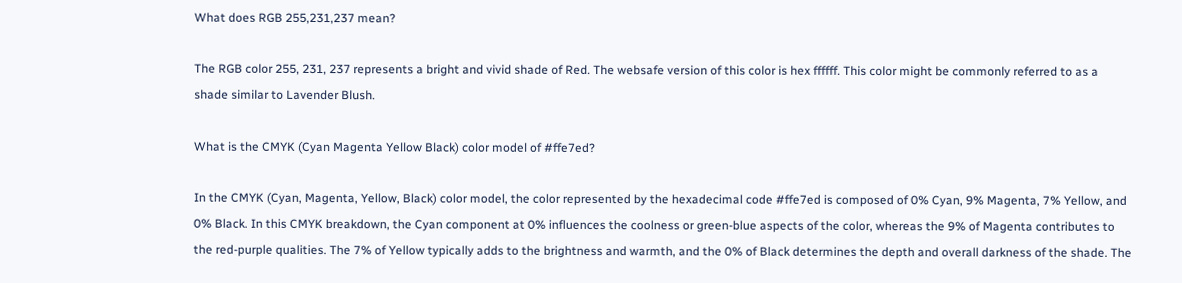What does RGB 255,231,237 mean?

The RGB color 255, 231, 237 represents a bright and vivid shade of Red. The websafe version of this color is hex ffffff. This color might be commonly referred to as a shade similar to Lavender Blush.

What is the CMYK (Cyan Magenta Yellow Black) color model of #ffe7ed?

In the CMYK (Cyan, Magenta, Yellow, Black) color model, the color represented by the hexadecimal code #ffe7ed is composed of 0% Cyan, 9% Magenta, 7% Yellow, and 0% Black. In this CMYK breakdown, the Cyan component at 0% influences the coolness or green-blue aspects of the color, whereas the 9% of Magenta contributes to the red-purple qualities. The 7% of Yellow typically adds to the brightness and warmth, and the 0% of Black determines the depth and overall darkness of the shade. The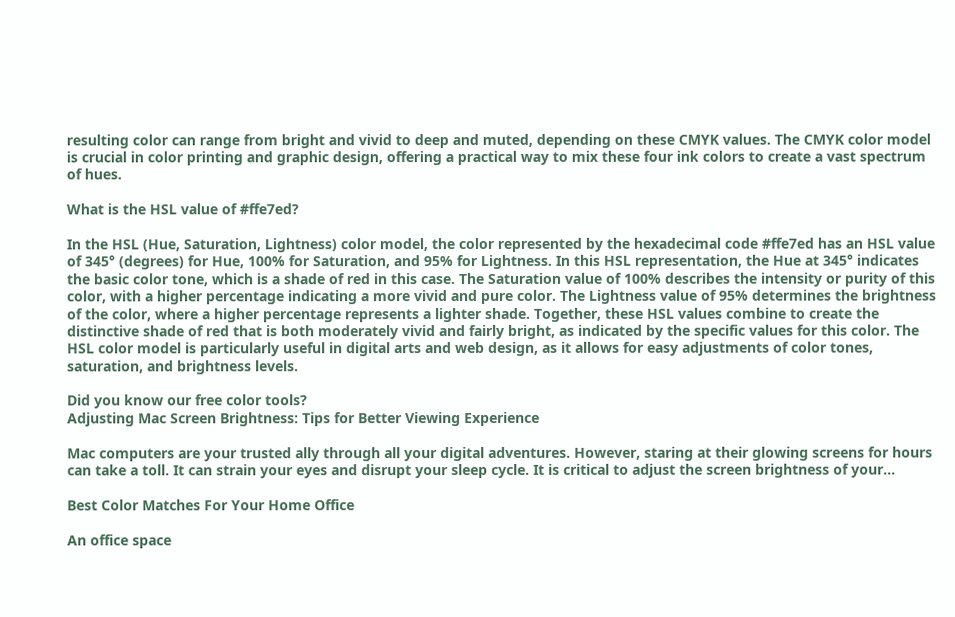resulting color can range from bright and vivid to deep and muted, depending on these CMYK values. The CMYK color model is crucial in color printing and graphic design, offering a practical way to mix these four ink colors to create a vast spectrum of hues.

What is the HSL value of #ffe7ed?

In the HSL (Hue, Saturation, Lightness) color model, the color represented by the hexadecimal code #ffe7ed has an HSL value of 345° (degrees) for Hue, 100% for Saturation, and 95% for Lightness. In this HSL representation, the Hue at 345° indicates the basic color tone, which is a shade of red in this case. The Saturation value of 100% describes the intensity or purity of this color, with a higher percentage indicating a more vivid and pure color. The Lightness value of 95% determines the brightness of the color, where a higher percentage represents a lighter shade. Together, these HSL values combine to create the distinctive shade of red that is both moderately vivid and fairly bright, as indicated by the specific values for this color. The HSL color model is particularly useful in digital arts and web design, as it allows for easy adjustments of color tones, saturation, and brightness levels.

Did you know our free color tools?
Adjusting Mac Screen Brightness: Tips for Better Viewing Experience

Mac computers are your trusted ally through all your digital adventures. However, staring at their glowing screens for hours can take a toll. It can strain your eyes and disrupt your sleep cycle. It is critical to adjust the screen brightness of your...

Best Color Matches For Your Home Office

An office space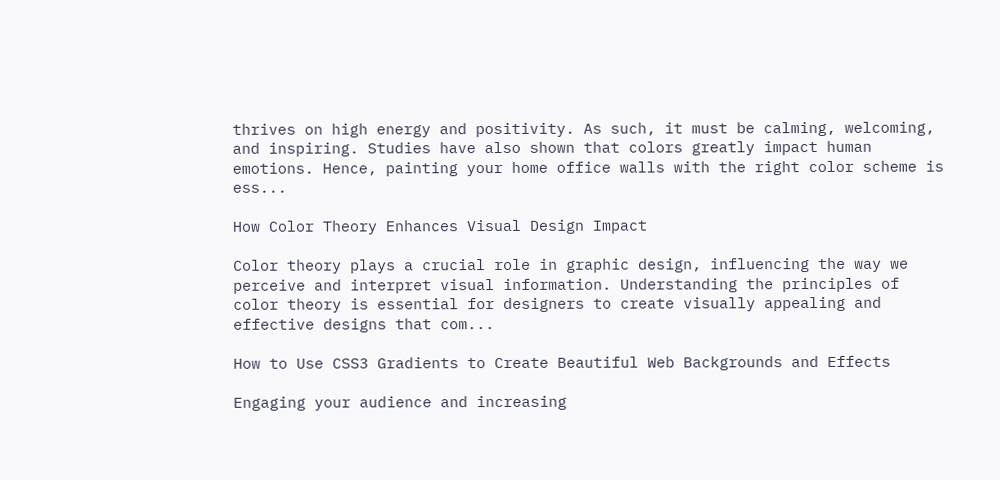thrives on high energy and positivity. As such, it must be calming, welcoming, and inspiring. Studies have also shown that colors greatly impact human emotions. Hence, painting your home office walls with the right color scheme is ess...

How Color Theory Enhances Visual Design Impact

Color theory plays a crucial role in graphic design, influencing the way we perceive and interpret visual information. Understanding the principles of color theory is essential for designers to create visually appealing and effective designs that com...

How to Use CSS3 Gradients to Create Beautiful Web Backgrounds and Effects

Engaging your audience and increasing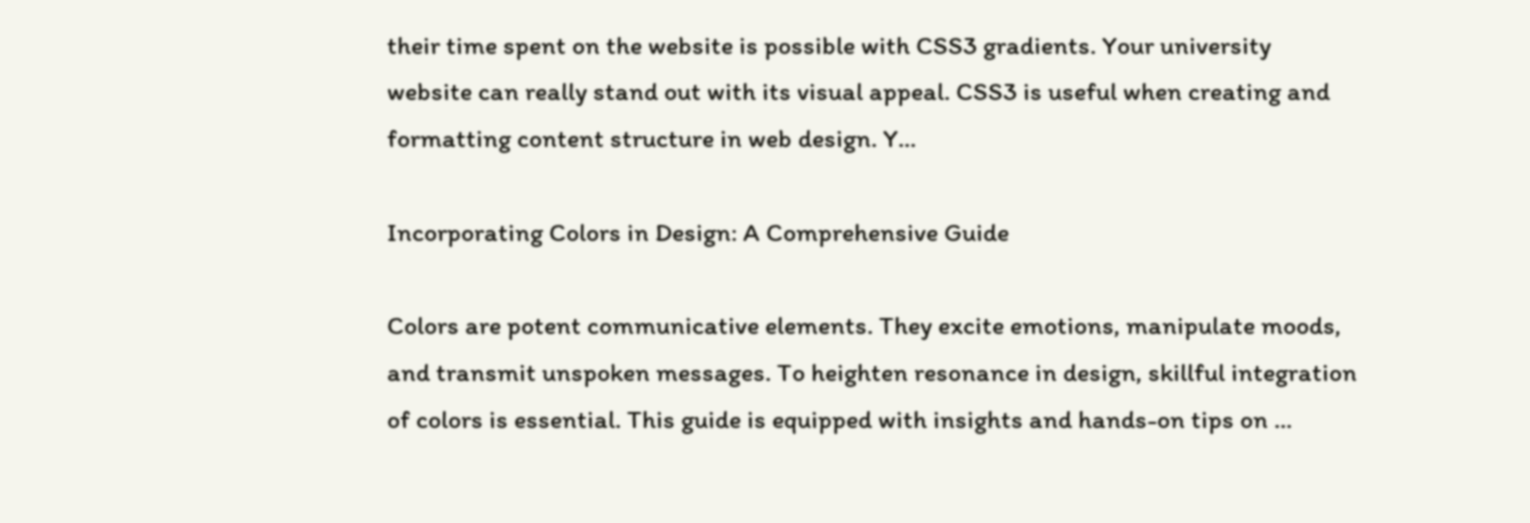their time spent on the website is possible with CSS3 gradients. Your university website can really stand out with its visual appeal. CSS3 is useful when creating and formatting content structure in web design. Y...

Incorporating Colors in Design: A Comprehensive Guide

Colors are potent communicative elements. They excite emotions, manipulate moods, and transmit unspoken messages. To heighten resonance in design, skillful integration of colors is essential. This guide is equipped with insights and hands-on tips on ...